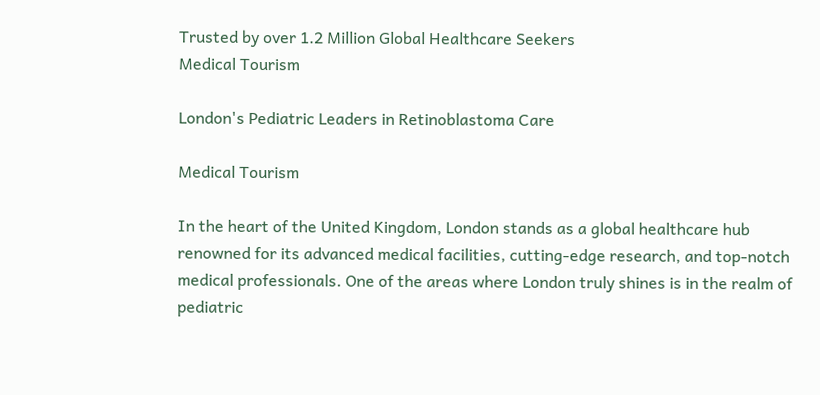Trusted by over 1.2 Million Global Healthcare Seekers
Medical Tourism

London's Pediatric Leaders in Retinoblastoma Care

Medical Tourism

In the heart of the United Kingdom, London stands as a global healthcare hub renowned for its advanced medical facilities, cutting-edge research, and top-notch medical professionals. One of the areas where London truly shines is in the realm of pediatric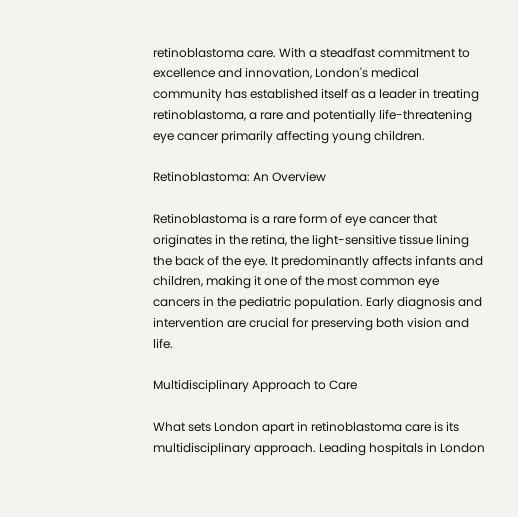retinoblastoma care. With a steadfast commitment to excellence and innovation, London's medical community has established itself as a leader in treating retinoblastoma, a rare and potentially life-threatening eye cancer primarily affecting young children.

Retinoblastoma: An Overview

Retinoblastoma is a rare form of eye cancer that originates in the retina, the light-sensitive tissue lining the back of the eye. It predominantly affects infants and children, making it one of the most common eye cancers in the pediatric population. Early diagnosis and intervention are crucial for preserving both vision and life.

Multidisciplinary Approach to Care

What sets London apart in retinoblastoma care is its multidisciplinary approach. Leading hospitals in London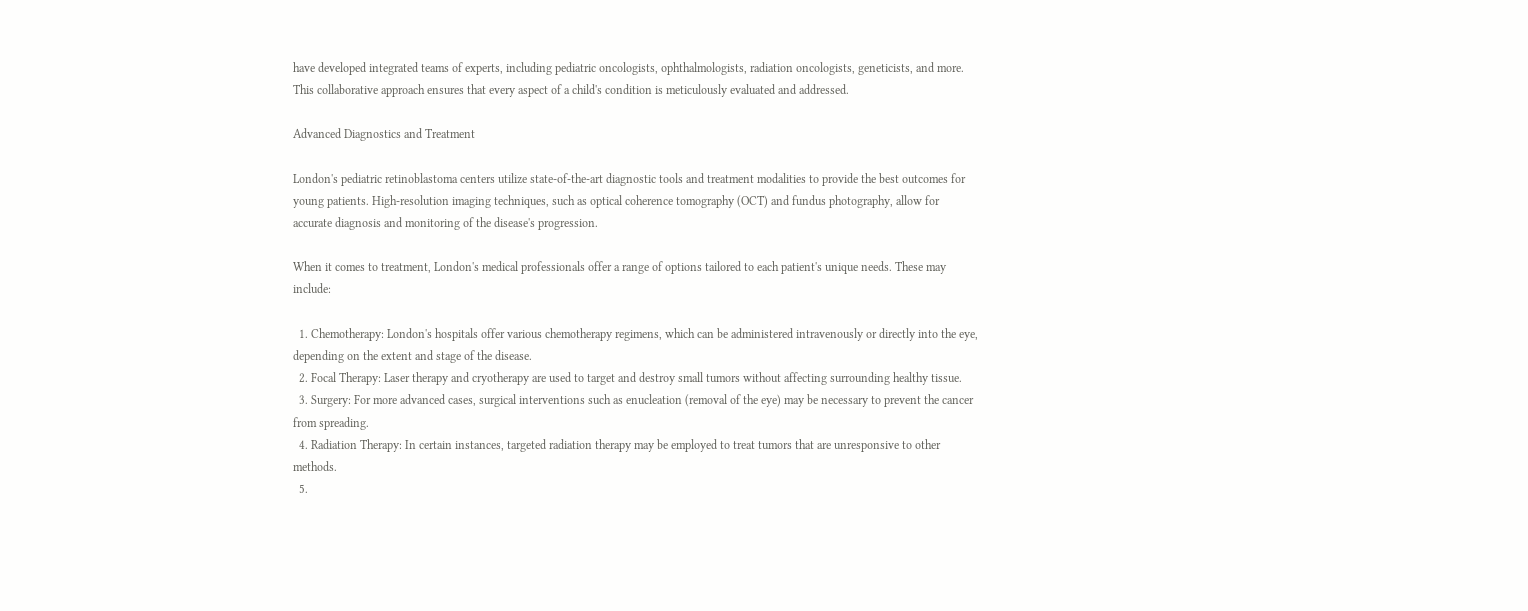have developed integrated teams of experts, including pediatric oncologists, ophthalmologists, radiation oncologists, geneticists, and more. This collaborative approach ensures that every aspect of a child's condition is meticulously evaluated and addressed.

Advanced Diagnostics and Treatment

London's pediatric retinoblastoma centers utilize state-of-the-art diagnostic tools and treatment modalities to provide the best outcomes for young patients. High-resolution imaging techniques, such as optical coherence tomography (OCT) and fundus photography, allow for accurate diagnosis and monitoring of the disease's progression.

When it comes to treatment, London's medical professionals offer a range of options tailored to each patient's unique needs. These may include:

  1. Chemotherapy: London's hospitals offer various chemotherapy regimens, which can be administered intravenously or directly into the eye, depending on the extent and stage of the disease.
  2. Focal Therapy: Laser therapy and cryotherapy are used to target and destroy small tumors without affecting surrounding healthy tissue.
  3. Surgery: For more advanced cases, surgical interventions such as enucleation (removal of the eye) may be necessary to prevent the cancer from spreading.
  4. Radiation Therapy: In certain instances, targeted radiation therapy may be employed to treat tumors that are unresponsive to other methods.
  5.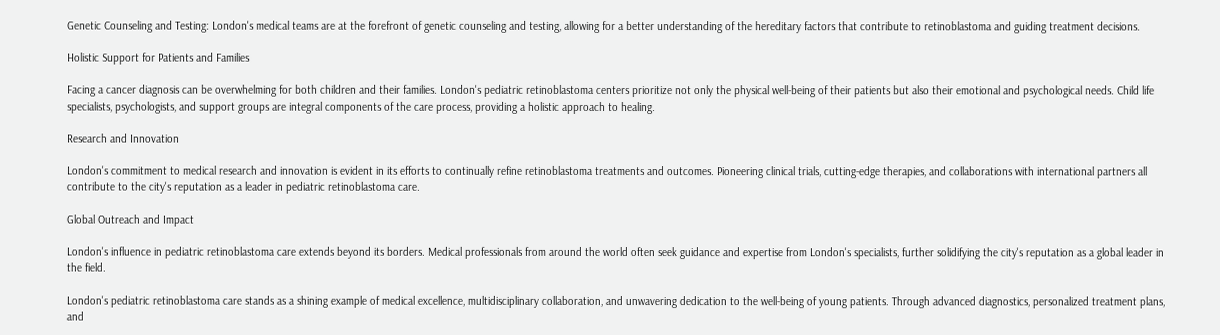Genetic Counseling and Testing: London's medical teams are at the forefront of genetic counseling and testing, allowing for a better understanding of the hereditary factors that contribute to retinoblastoma and guiding treatment decisions.

Holistic Support for Patients and Families

Facing a cancer diagnosis can be overwhelming for both children and their families. London's pediatric retinoblastoma centers prioritize not only the physical well-being of their patients but also their emotional and psychological needs. Child life specialists, psychologists, and support groups are integral components of the care process, providing a holistic approach to healing.

Research and Innovation

London's commitment to medical research and innovation is evident in its efforts to continually refine retinoblastoma treatments and outcomes. Pioneering clinical trials, cutting-edge therapies, and collaborations with international partners all contribute to the city's reputation as a leader in pediatric retinoblastoma care.

Global Outreach and Impact

London's influence in pediatric retinoblastoma care extends beyond its borders. Medical professionals from around the world often seek guidance and expertise from London's specialists, further solidifying the city's reputation as a global leader in the field.

London's pediatric retinoblastoma care stands as a shining example of medical excellence, multidisciplinary collaboration, and unwavering dedication to the well-being of young patients. Through advanced diagnostics, personalized treatment plans, and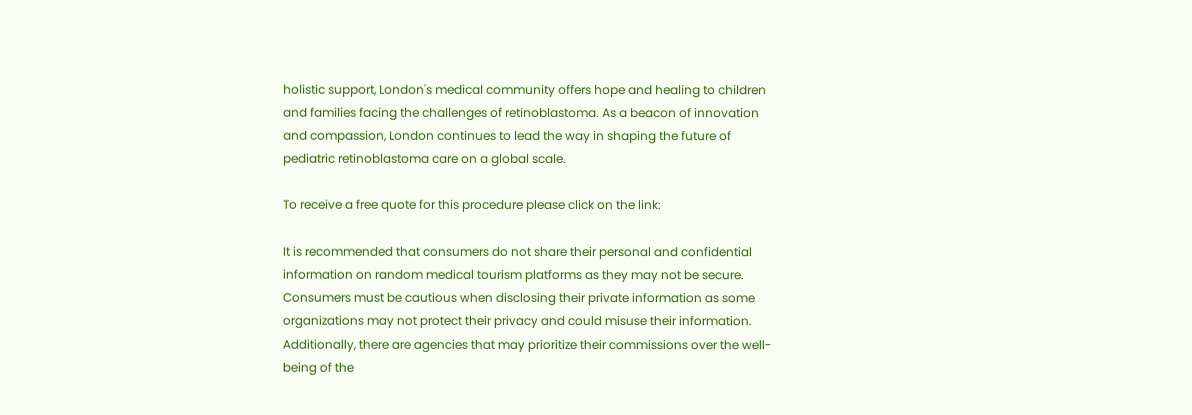holistic support, London's medical community offers hope and healing to children and families facing the challenges of retinoblastoma. As a beacon of innovation and compassion, London continues to lead the way in shaping the future of pediatric retinoblastoma care on a global scale.

To receive a free quote for this procedure please click on the link:

It is recommended that consumers do not share their personal and confidential information on random medical tourism platforms as they may not be secure. Consumers must be cautious when disclosing their private information as some organizations may not protect their privacy and could misuse their information. Additionally, there are agencies that may prioritize their commissions over the well-being of the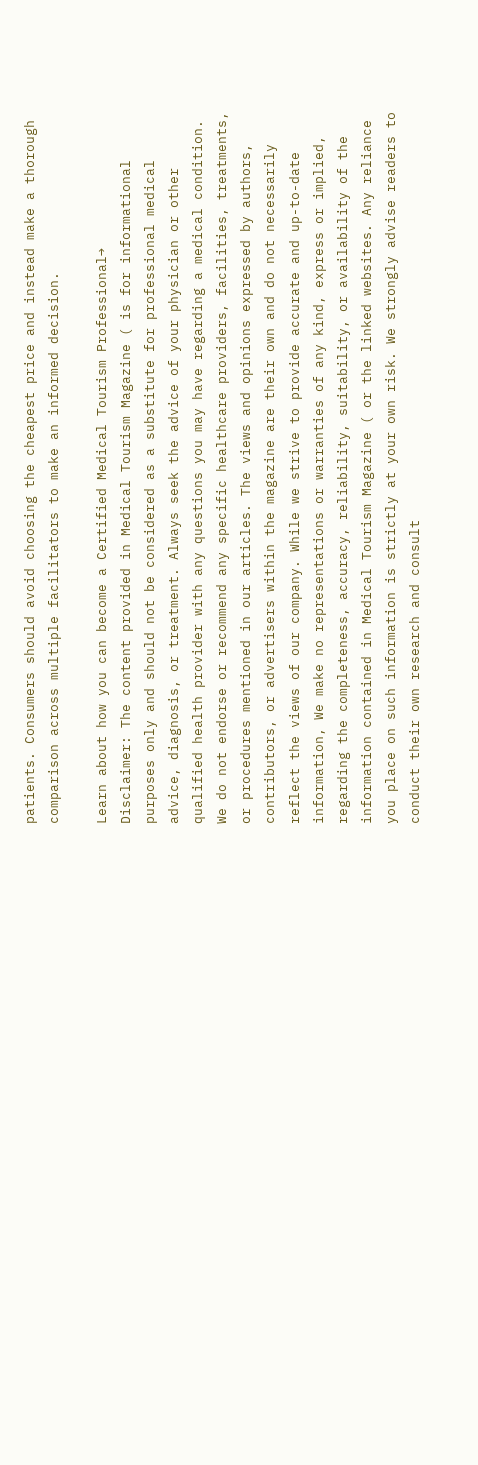patients. Consumers should avoid choosing the cheapest price and instead make a thorough comparison across multiple facilitators to make an informed decision.

Learn about how you can become a Certified Medical Tourism Professional→
Disclaimer: The content provided in Medical Tourism Magazine ( is for informational purposes only and should not be considered as a substitute for professional medical advice, diagnosis, or treatment. Always seek the advice of your physician or other qualified health provider with any questions you may have regarding a medical condition. We do not endorse or recommend any specific healthcare providers, facilities, treatments, or procedures mentioned in our articles. The views and opinions expressed by authors, contributors, or advertisers within the magazine are their own and do not necessarily reflect the views of our company. While we strive to provide accurate and up-to-date information, We make no representations or warranties of any kind, express or implied, regarding the completeness, accuracy, reliability, suitability, or availability of the information contained in Medical Tourism Magazine ( or the linked websites. Any reliance you place on such information is strictly at your own risk. We strongly advise readers to conduct their own research and consult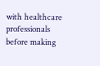with healthcare professionals before making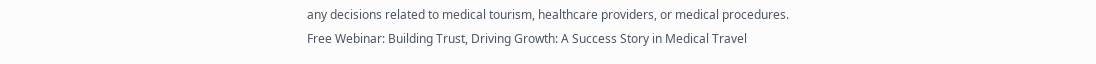any decisions related to medical tourism, healthcare providers, or medical procedures.
Free Webinar: Building Trust, Driving Growth: A Success Story in Medical Travel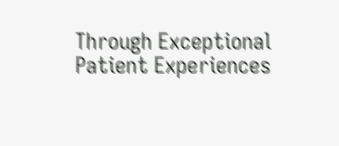Through Exceptional Patient Experiences